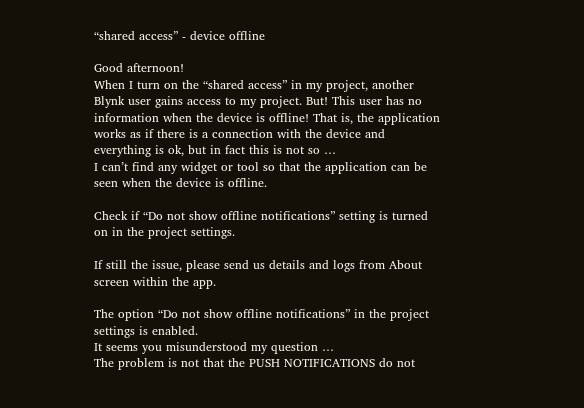“shared access” - device offline

Good afternoon!
When I turn on the “shared access” in my project, another Blynk user gains access to my project. But! This user has no information when the device is offline! That is, the application works as if there is a connection with the device and everything is ok, but in fact this is not so …
I can’t find any widget or tool so that the application can be seen when the device is offline.

Check if “Do not show offline notifications” setting is turned on in the project settings.

If still the issue, please send us details and logs from About screen within the app.

The option “Do not show offline notifications” in the project settings is enabled.
It seems you misunderstood my question …
The problem is not that the PUSH NOTIFICATIONS do not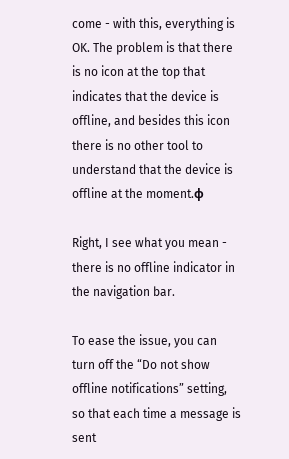come - with this, everything is OK. The problem is that there is no icon at the top that indicates that the device is offline, and besides this icon there is no other tool to understand that the device is offline at the moment.ф

Right, I see what you mean - there is no offline indicator in the navigation bar.

To ease the issue, you can turn off the “Do not show offline notifications” setting, so that each time a message is sent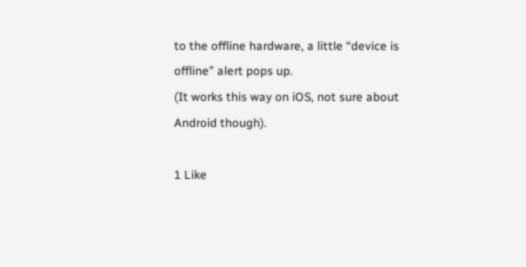to the offline hardware, a little “device is offline” alert pops up.
(It works this way on iOS, not sure about Android though).

1 Like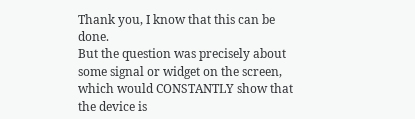Thank you, I know that this can be done.
But the question was precisely about some signal or widget on the screen, which would CONSTANTLY show that the device is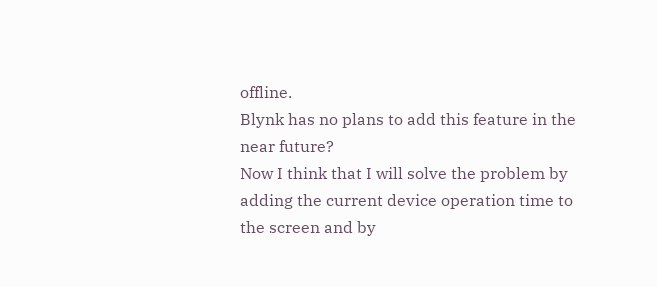offline.
Blynk has no plans to add this feature in the near future?
Now I think that I will solve the problem by adding the current device operation time to the screen and by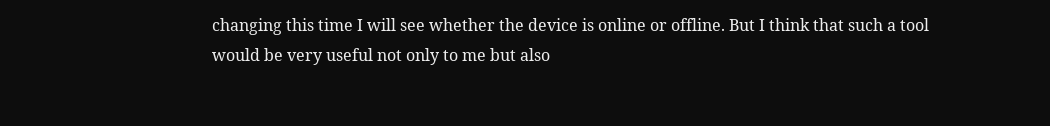changing this time I will see whether the device is online or offline. But I think that such a tool would be very useful not only to me but also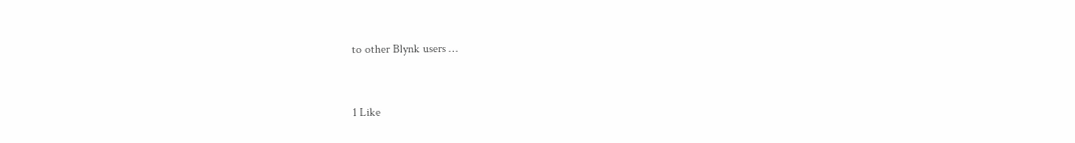to other Blynk users …


1 Like